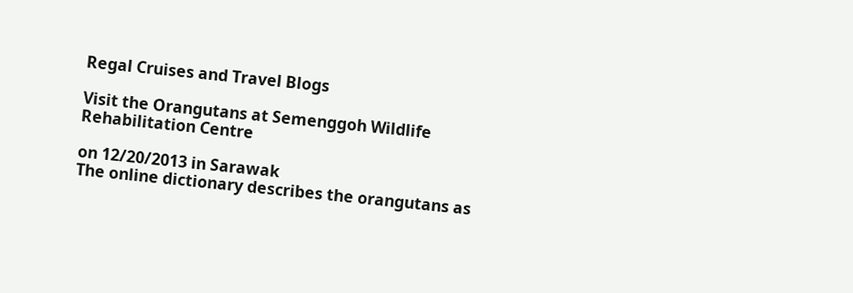Regal Cruises and Travel Blogs

Visit the Orangutans at Semenggoh Wildlife Rehabilitation Centre

on 12/20/2013 in Sarawak
The online dictionary describes the orangutans as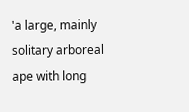'a large, mainly solitary arboreal ape with long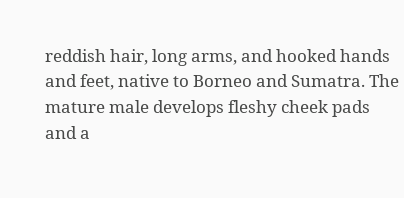reddish hair, long arms, and hooked hands and feet, native to Borneo and Sumatra. The mature male develops fleshy cheek pads and a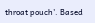throat pouch'. Based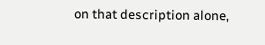on that description alone,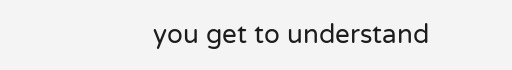you get to understand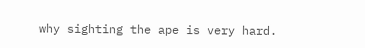why sighting the ape is very hard.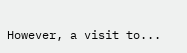However, a visit to...